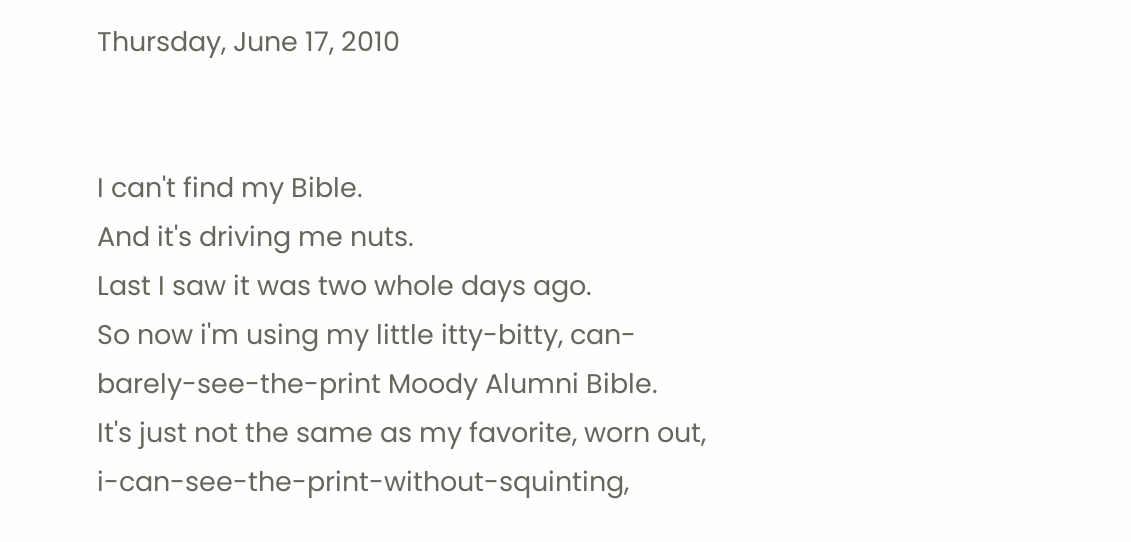Thursday, June 17, 2010


I can't find my Bible.
And it's driving me nuts.
Last I saw it was two whole days ago.
So now i'm using my little itty-bitty, can-barely-see-the-print Moody Alumni Bible.
It's just not the same as my favorite, worn out, i-can-see-the-print-without-squinting,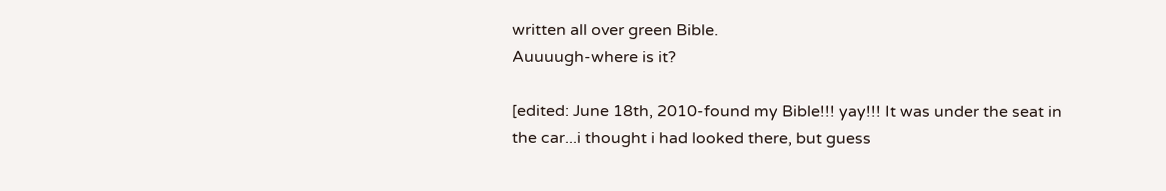written all over green Bible.
Auuuugh-where is it?

[edited: June 18th, 2010-found my Bible!!! yay!!! It was under the seat in the car...i thought i had looked there, but guess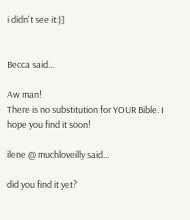i didn't see it:)]


Becca said...

Aw man!
There is no substitution for YOUR Bible. I hope you find it soon!

ilene @ muchloveilly said...

did you find it yet?